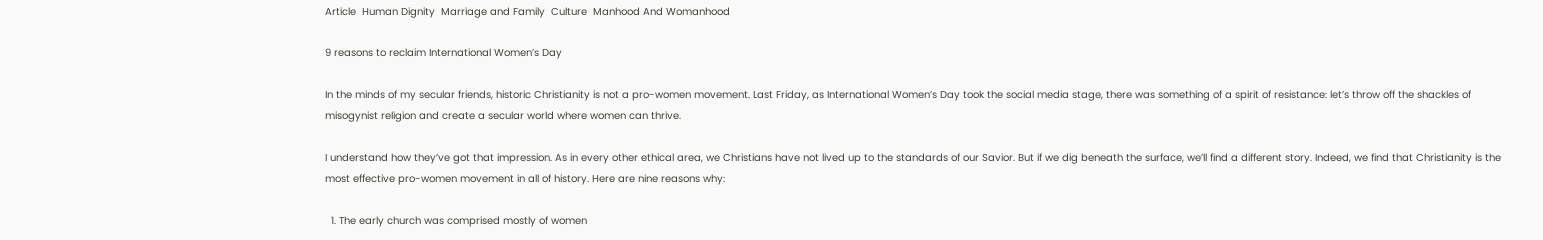Article  Human Dignity  Marriage and Family  Culture  Manhood And Womanhood

9 reasons to reclaim International Women’s Day

In the minds of my secular friends, historic Christianity is not a pro-women movement. Last Friday, as International Women’s Day took the social media stage, there was something of a spirit of resistance: let’s throw off the shackles of misogynist religion and create a secular world where women can thrive.

I understand how they’ve got that impression. As in every other ethical area, we Christians have not lived up to the standards of our Savior. But if we dig beneath the surface, we’ll find a different story. Indeed, we find that Christianity is the most effective pro-women movement in all of history. Here are nine reasons why:

  1. The early church was comprised mostly of women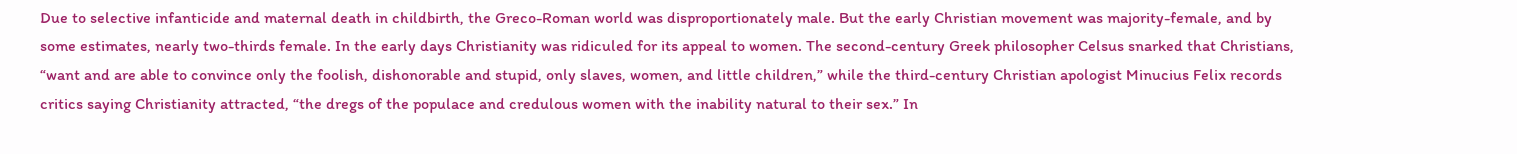Due to selective infanticide and maternal death in childbirth, the Greco-Roman world was disproportionately male. But the early Christian movement was majority-female, and by some estimates, nearly two-thirds female. In the early days Christianity was ridiculed for its appeal to women. The second-century Greek philosopher Celsus snarked that Christians, “want and are able to convince only the foolish, dishonorable and stupid, only slaves, women, and little children,” while the third-century Christian apologist Minucius Felix records critics saying Christianity attracted, “the dregs of the populace and credulous women with the inability natural to their sex.” In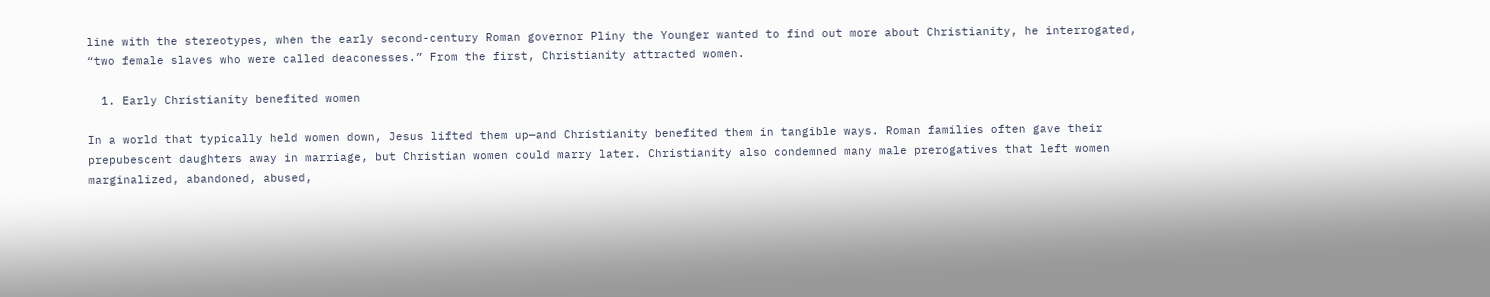line with the stereotypes, when the early second-century Roman governor Pliny the Younger wanted to find out more about Christianity, he interrogated, “two female slaves who were called deaconesses.” From the first, Christianity attracted women.

  1. Early Christianity benefited women

In a world that typically held women down, Jesus lifted them up—and Christianity benefited them in tangible ways. Roman families often gave their prepubescent daughters away in marriage, but Christian women could marry later. Christianity also condemned many male prerogatives that left women marginalized, abandoned, abused,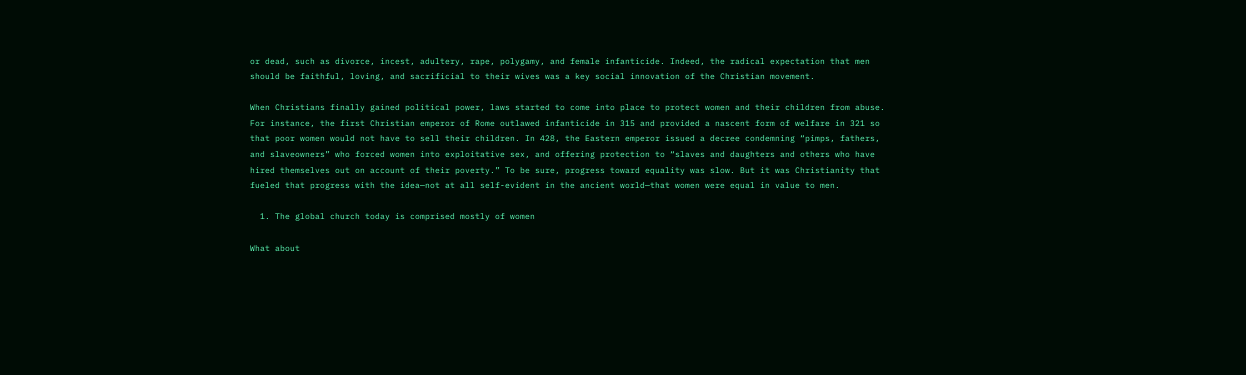or dead, such as divorce, incest, adultery, rape, polygamy, and female infanticide. Indeed, the radical expectation that men should be faithful, loving, and sacrificial to their wives was a key social innovation of the Christian movement.

When Christians finally gained political power, laws started to come into place to protect women and their children from abuse. For instance, the first Christian emperor of Rome outlawed infanticide in 315 and provided a nascent form of welfare in 321 so that poor women would not have to sell their children. In 428, the Eastern emperor issued a decree condemning “pimps, fathers, and slaveowners” who forced women into exploitative sex, and offering protection to “slaves and daughters and others who have hired themselves out on account of their poverty.” To be sure, progress toward equality was slow. But it was Christianity that fueled that progress with the idea—not at all self-evident in the ancient world—that women were equal in value to men.

  1. The global church today is comprised mostly of women

What about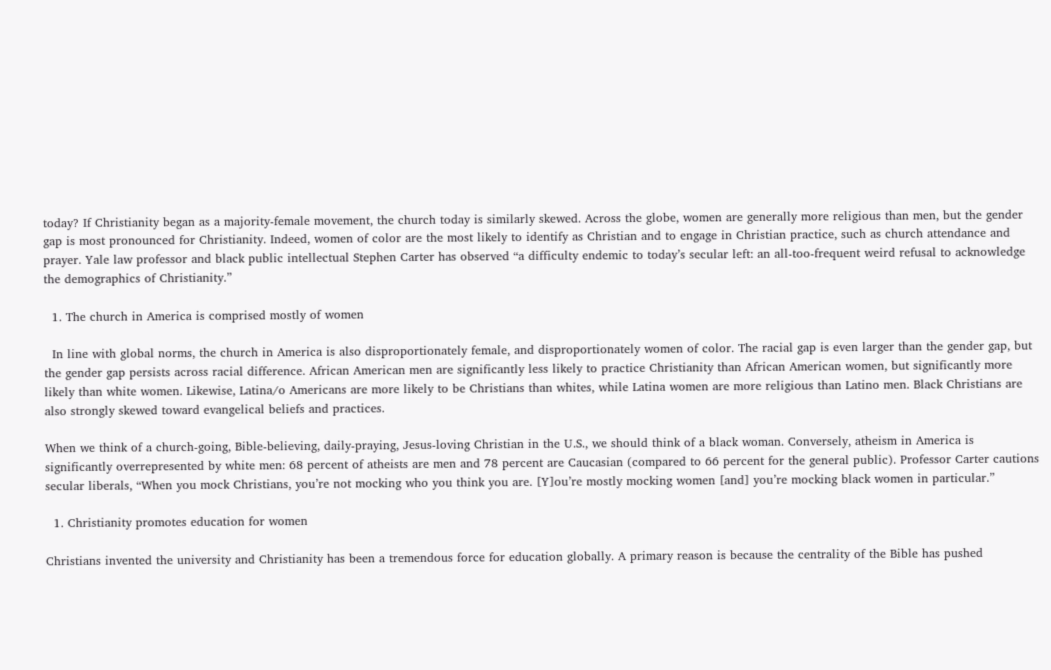today? If Christianity began as a majority-female movement, the church today is similarly skewed. Across the globe, women are generally more religious than men, but the gender gap is most pronounced for Christianity. Indeed, women of color are the most likely to identify as Christian and to engage in Christian practice, such as church attendance and prayer. Yale law professor and black public intellectual Stephen Carter has observed “a difficulty endemic to today’s secular left: an all-too-frequent weird refusal to acknowledge the demographics of Christianity.”

  1. The church in America is comprised mostly of women

  In line with global norms, the church in America is also disproportionately female, and disproportionately women of color. The racial gap is even larger than the gender gap, but the gender gap persists across racial difference. African American men are significantly less likely to practice Christianity than African American women, but significantly more likely than white women. Likewise, Latina/o Americans are more likely to be Christians than whites, while Latina women are more religious than Latino men. Black Christians are also strongly skewed toward evangelical beliefs and practices.

When we think of a church-going, Bible-believing, daily-praying, Jesus-loving Christian in the U.S., we should think of a black woman. Conversely, atheism in America is significantly overrepresented by white men: 68 percent of atheists are men and 78 percent are Caucasian (compared to 66 percent for the general public). Professor Carter cautions secular liberals, “When you mock Christians, you’re not mocking who you think you are. [Y]ou’re mostly mocking women [and] you’re mocking black women in particular.”

  1. Christianity promotes education for women

Christians invented the university and Christianity has been a tremendous force for education globally. A primary reason is because the centrality of the Bible has pushed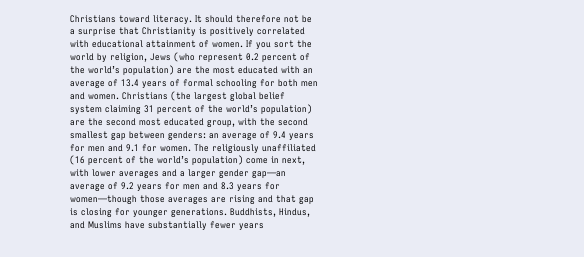Christians toward literacy. It should therefore not be a surprise that Christianity is positively correlated with educational attainment of women. If you sort the world by religion, Jews (who represent 0.2 percent of the world’s population) are the most educated with an average of 13.4 years of formal schooling for both men and women. Christians (the largest global belief system claiming 31 percent of the world’s population) are the second most educated group, with the second smallest gap between genders: an average of 9.4 years for men and 9.1 for women. The religiously unaffiliated (16 percent of the world’s population) come in next, with lower averages and a larger gender gap—an average of 9.2 years for men and 8.3 years for women—though those averages are rising and that gap is closing for younger generations. Buddhists, Hindus, and Muslims have substantially fewer years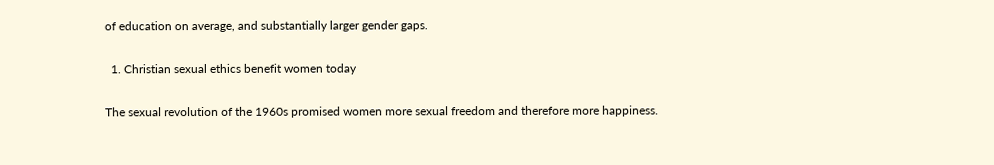of education on average, and substantially larger gender gaps.

  1. Christian sexual ethics benefit women today

The sexual revolution of the 1960s promised women more sexual freedom and therefore more happiness.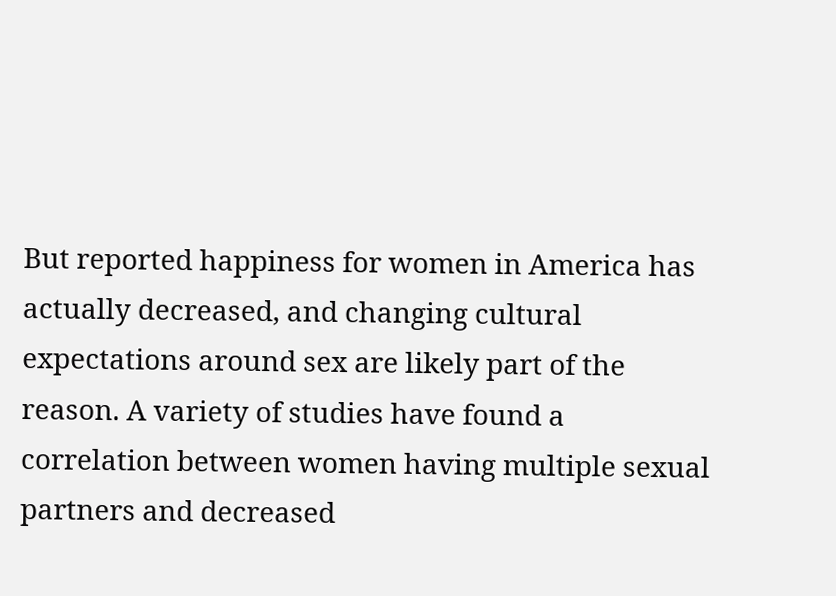But reported happiness for women in America has actually decreased, and changing cultural expectations around sex are likely part of the reason. A variety of studies have found a correlation between women having multiple sexual partners and decreased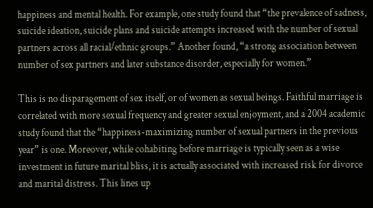happiness and mental health. For example, one study found that “the prevalence of sadness, suicide ideation, suicide plans and suicide attempts increased with the number of sexual partners across all racial/ethnic groups.” Another found, “a strong association between number of sex partners and later substance disorder, especially for women.”

This is no disparagement of sex itself, or of women as sexual beings. Faithful marriage is correlated with more sexual frequency and greater sexual enjoyment, and a 2004 academic study found that the “happiness-maximizing number of sexual partners in the previous year” is one. Moreover, while cohabiting before marriage is typically seen as a wise investment in future marital bliss, it is actually associated with increased risk for divorce and marital distress. This lines up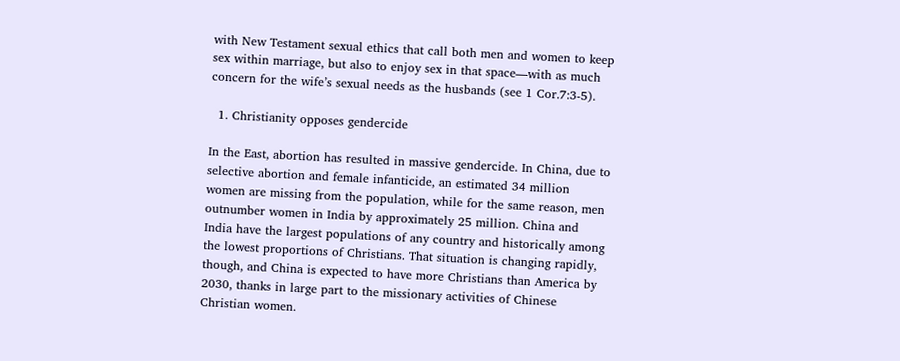with New Testament sexual ethics that call both men and women to keep sex within marriage, but also to enjoy sex in that space—with as much concern for the wife’s sexual needs as the husbands (see 1 Cor.7:3-5).

  1. Christianity opposes gendercide

In the East, abortion has resulted in massive gendercide. In China, due to selective abortion and female infanticide, an estimated 34 million women are missing from the population, while for the same reason, men outnumber women in India by approximately 25 million. China and India have the largest populations of any country and historically among the lowest proportions of Christians. That situation is changing rapidly, though, and China is expected to have more Christians than America by 2030, thanks in large part to the missionary activities of Chinese Christian women.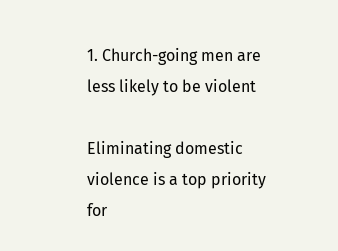1. Church-going men are less likely to be violent

Eliminating domestic violence is a top priority for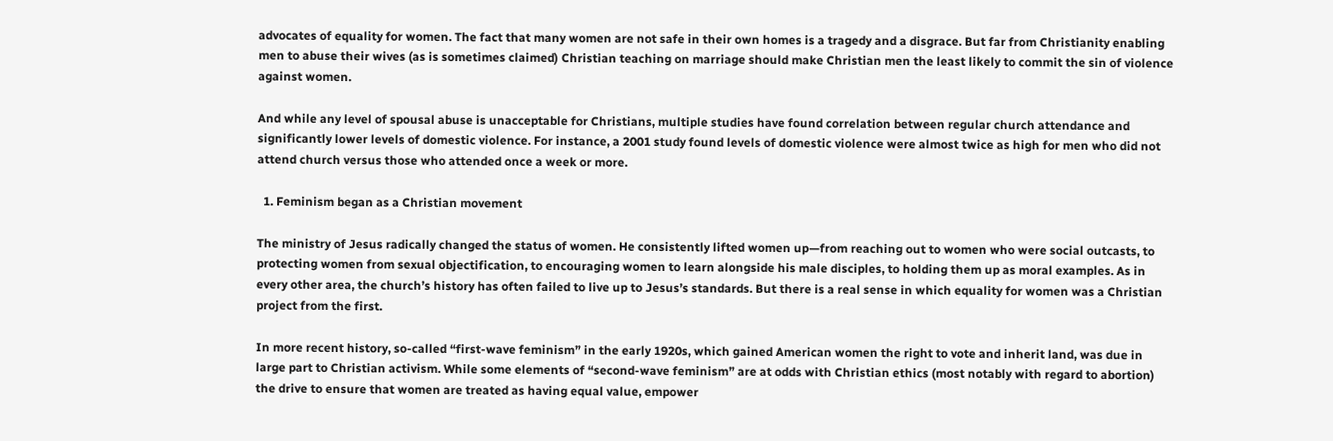advocates of equality for women. The fact that many women are not safe in their own homes is a tragedy and a disgrace. But far from Christianity enabling men to abuse their wives (as is sometimes claimed) Christian teaching on marriage should make Christian men the least likely to commit the sin of violence against women.

And while any level of spousal abuse is unacceptable for Christians, multiple studies have found correlation between regular church attendance and significantly lower levels of domestic violence. For instance, a 2001 study found levels of domestic violence were almost twice as high for men who did not attend church versus those who attended once a week or more.

  1. Feminism began as a Christian movement

The ministry of Jesus radically changed the status of women. He consistently lifted women up—from reaching out to women who were social outcasts, to protecting women from sexual objectification, to encouraging women to learn alongside his male disciples, to holding them up as moral examples. As in every other area, the church’s history has often failed to live up to Jesus’s standards. But there is a real sense in which equality for women was a Christian project from the first.

In more recent history, so-called “first-wave feminism” in the early 1920s, which gained American women the right to vote and inherit land, was due in large part to Christian activism. While some elements of “second-wave feminism” are at odds with Christian ethics (most notably with regard to abortion) the drive to ensure that women are treated as having equal value, empower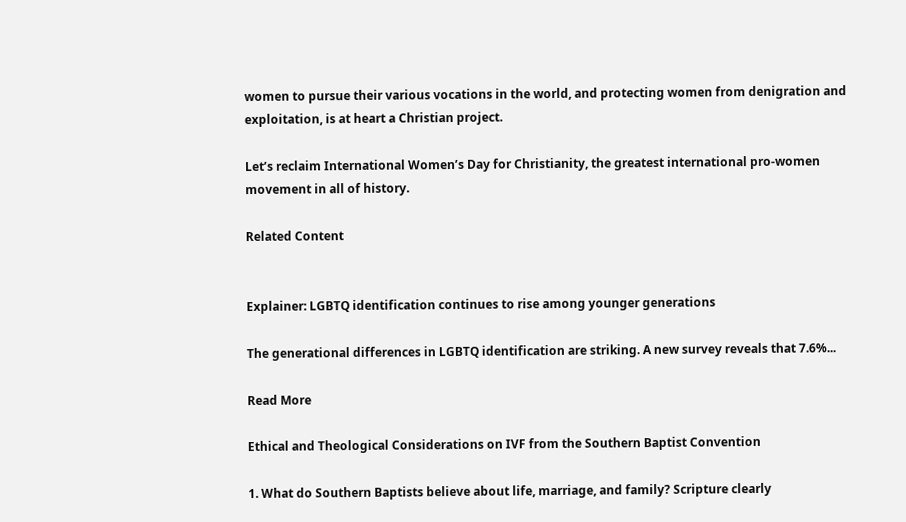women to pursue their various vocations in the world, and protecting women from denigration and exploitation, is at heart a Christian project.

Let’s reclaim International Women’s Day for Christianity, the greatest international pro-women movement in all of history.

Related Content


Explainer: LGBTQ identification continues to rise among younger generations

The generational differences in LGBTQ identification are striking. A new survey reveals that 7.6%...

Read More

Ethical and Theological Considerations on IVF from the Southern Baptist Convention

1. What do Southern Baptists believe about life, marriage, and family? Scripture clearly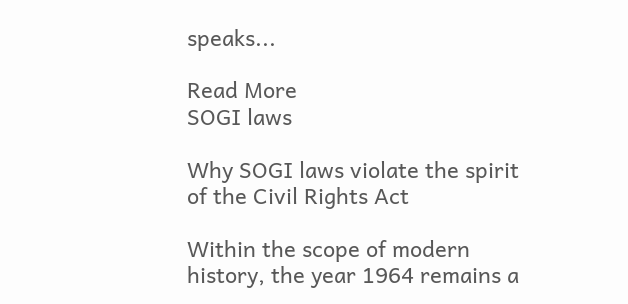speaks...

Read More
SOGI laws

Why SOGI laws violate the spirit of the Civil Rights Act

Within the scope of modern history, the year 1964 remains a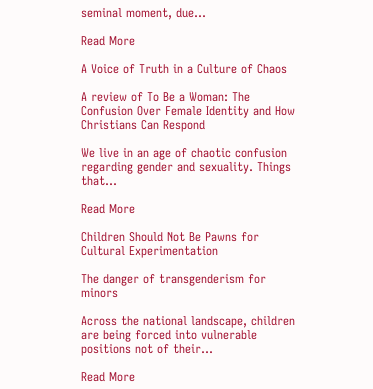seminal moment, due...

Read More

A Voice of Truth in a Culture of Chaos

A review of To Be a Woman: The Confusion Over Female Identity and How Christians Can Respond

We live in an age of chaotic confusion regarding gender and sexuality. Things that...

Read More

Children Should Not Be Pawns for Cultural Experimentation

The danger of transgenderism for minors

Across the national landscape, children are being forced into vulnerable positions not of their...

Read More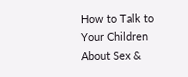How to Talk to Your Children About Sex &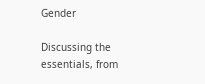Gender

Discussing the essentials, from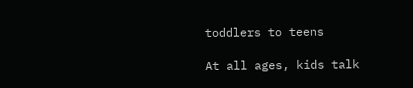toddlers to teens

At all ages, kids talk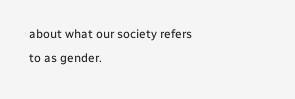about what our society refers to as gender.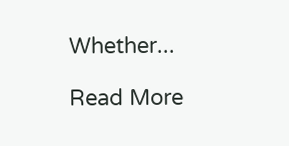Whether...

Read More